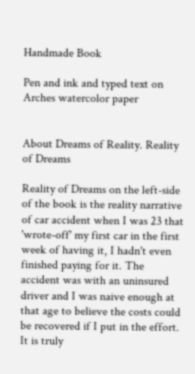Handmade Book

Pen and ink and typed text on Arches watercolor paper


About Dreams of Reality. Reality of Dreams

Reality of Dreams on the left-side of the book is the reality narrative of car accident when I was 23 that 'wrote-off' my first car in the first week of having it, I hadn't even finished paying for it. The accident was with an uninsured driver and I was naive enough at that age to believe the costs could be recovered if I put in the effort.  It is truly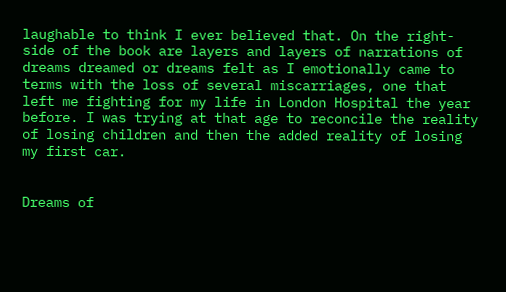laughable to think I ever believed that. On the right-side of the book are layers and layers of narrations of dreams dreamed or dreams felt as I emotionally came to terms with the loss of several miscarriages, one that left me fighting for my life in London Hospital the year before. I was trying at that age to reconcile the reality of losing children and then the added reality of losing my first car.


Dreams of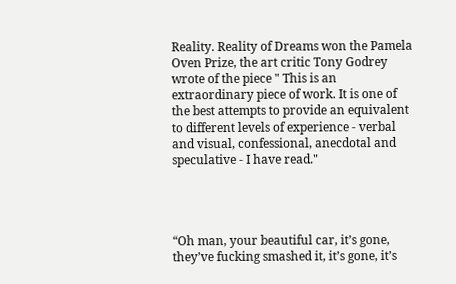Reality. Reality of Dreams won the Pamela Oven Prize, the art critic Tony Godrey wrote of the piece " This is an extraordinary piece of work. It is one of the best attempts to provide an equivalent to different levels of experience - verbal and visual, confessional, anecdotal and speculative - I have read."




“Oh man, your beautiful car, it’s gone, they’ve fucking smashed it, it’s gone, it’s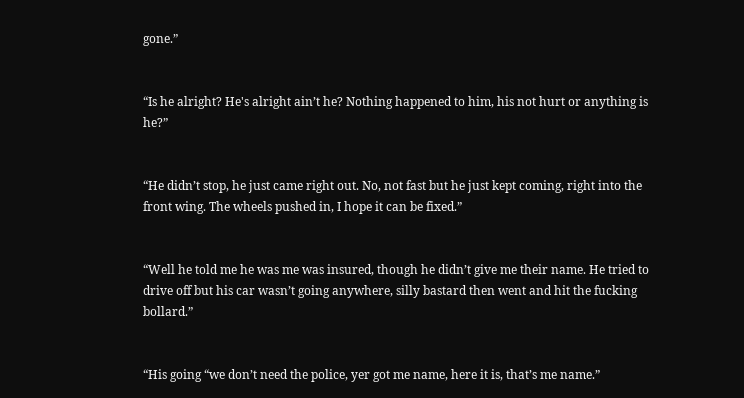gone.”


“Is he alright? He's alright ain’t he? Nothing happened to him, his not hurt or anything is he?”


“He didn’t stop, he just came right out. No, not fast but he just kept coming, right into the front wing. The wheels pushed in, I hope it can be fixed.”


“Well he told me he was me was insured, though he didn’t give me their name. He tried to drive off but his car wasn’t going anywhere, silly bastard then went and hit the fucking bollard.”


“His going “we don’t need the police, yer got me name, here it is, that’s me name.”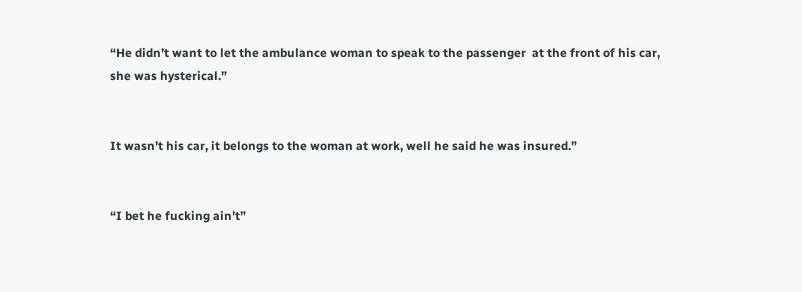“He didn’t want to let the ambulance woman to speak to the passenger  at the front of his car, she was hysterical.”


It wasn’t his car, it belongs to the woman at work, well he said he was insured.”


“I bet he fucking ain’t”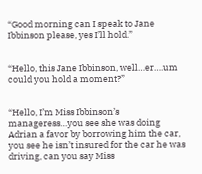“Good morning can I speak to Jane Ibbinson please, yes I’ll hold.”


“Hello, this Jane Ibbinson, well…er….um could you hold a moment?”


“Hello, I’m Miss Ibbinson’s manageress…you see she was doing Adrian a favor by borrowing him the car, you see he isn’t insured for the car he was driving, can you say Miss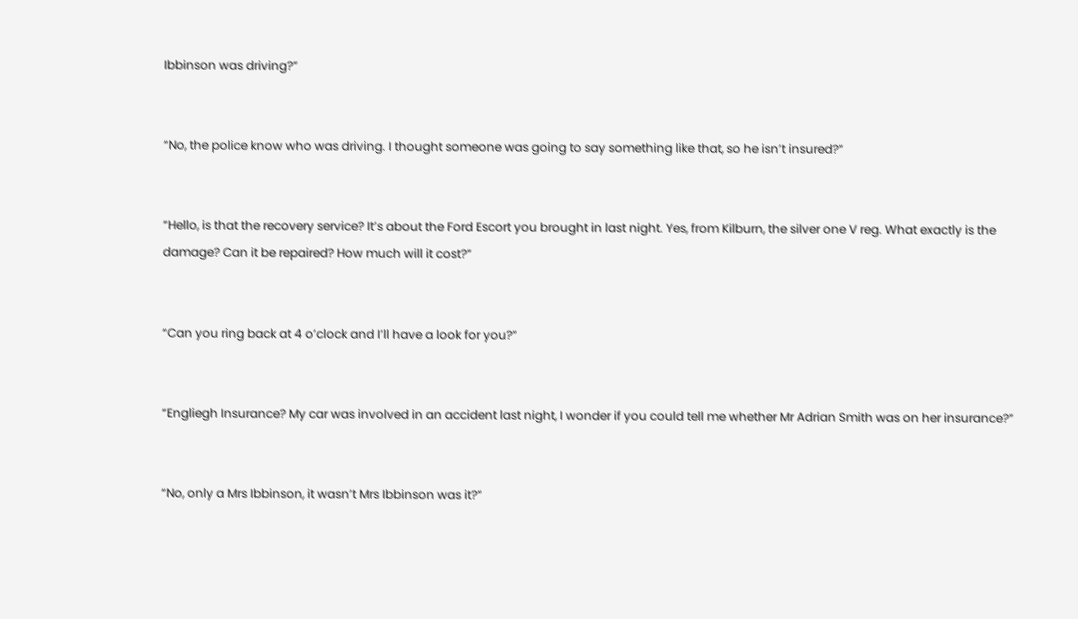Ibbinson was driving?”


“No, the police know who was driving. I thought someone was going to say something like that, so he isn’t insured?”


“Hello, is that the recovery service? It’s about the Ford Escort you brought in last night. Yes, from Kilburn, the silver one V reg. What exactly is the damage? Can it be repaired? How much will it cost?”


“Can you ring back at 4 o’clock and I’ll have a look for you?”


“Engliegh Insurance? My car was involved in an accident last night, I wonder if you could tell me whether Mr Adrian Smith was on her insurance?”


“No, only a Mrs Ibbinson, it wasn’t Mrs Ibbinson was it?”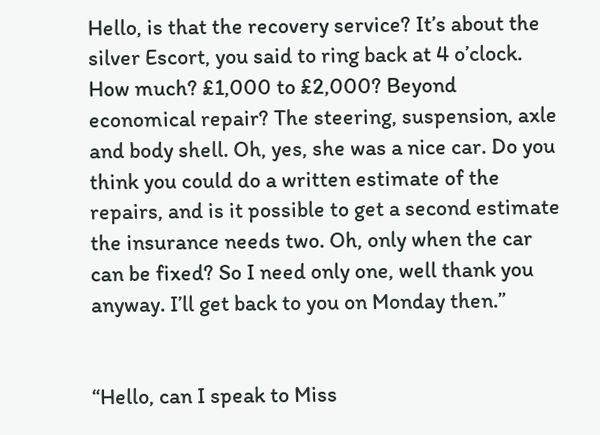Hello, is that the recovery service? It’s about the silver Escort, you said to ring back at 4 o’clock. How much? £1,000 to £2,000? Beyond economical repair? The steering, suspension, axle and body shell. Oh, yes, she was a nice car. Do you think you could do a written estimate of the repairs, and is it possible to get a second estimate the insurance needs two. Oh, only when the car can be fixed? So I need only one, well thank you anyway. I’ll get back to you on Monday then.”


“Hello, can I speak to Miss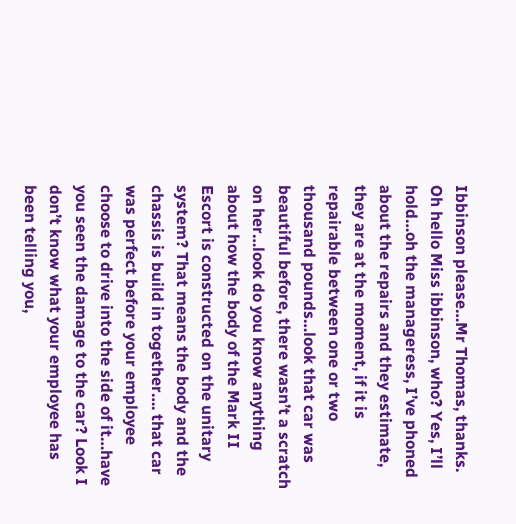Ibbinson please…Mr Thomas, thanks. Oh hello Miss ibbinson, who? Yes, I’ll hold…oh the manageress, I’ve phoned about the repairs and they estimate, they are at the moment, if it is repairable between one or two thousand pounds…look that car was beautiful before, there wasn’t a scratch on her…look do you know anything about how the body of the Mark II Escort is constructed on the unitary system? That means the body and the chassis is build in together…. that car was perfect before your employee choose to drive into the side of it…have you seen the damage to the car? Look I don’t know what your employee has been telling you,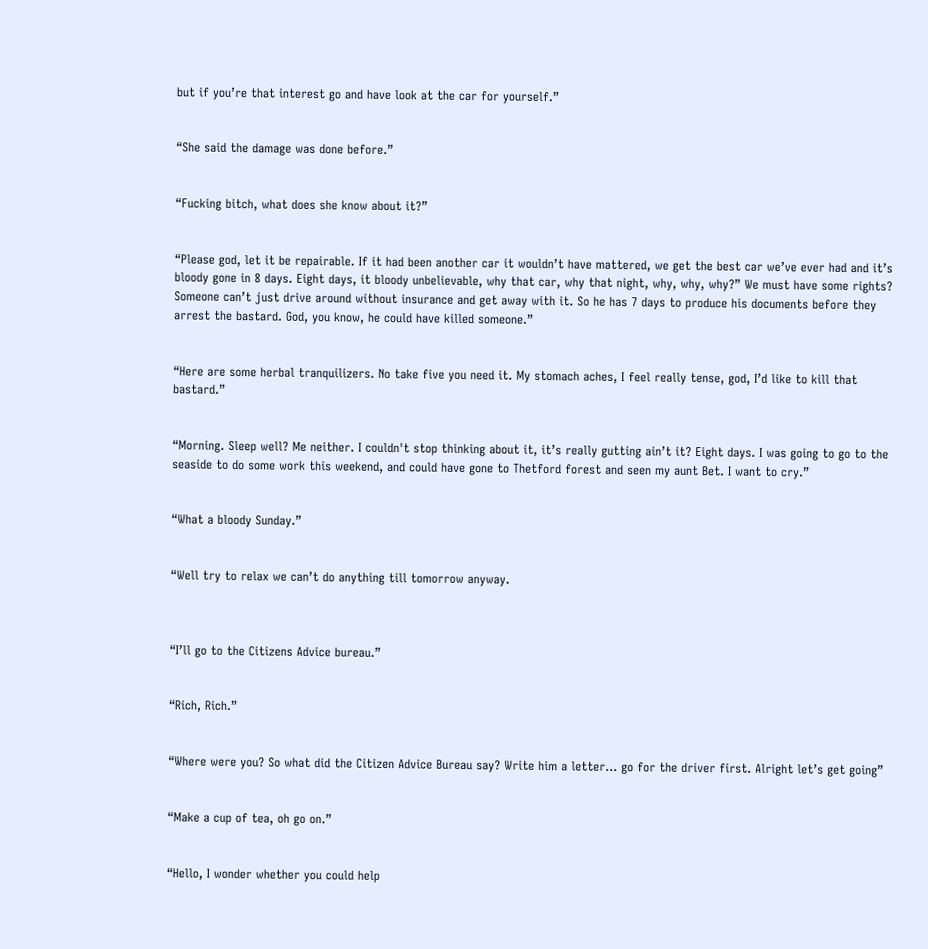but if you’re that interest go and have look at the car for yourself.”


“She said the damage was done before.”


“Fucking bitch, what does she know about it?”


“Please god, let it be repairable. If it had been another car it wouldn’t have mattered, we get the best car we’ve ever had and it’s bloody gone in 8 days. Eight days, it bloody unbelievable, why that car, why that night, why, why, why?” We must have some rights? Someone can’t just drive around without insurance and get away with it. So he has 7 days to produce his documents before they arrest the bastard. God, you know, he could have killed someone.”


“Here are some herbal tranquilizers. No take five you need it. My stomach aches, I feel really tense, god, I’d like to kill that bastard.”


“Morning. Sleep well? Me neither. I couldn't stop thinking about it, it’s really gutting ain’t it? Eight days. I was going to go to the seaside to do some work this weekend, and could have gone to Thetford forest and seen my aunt Bet. I want to cry.”


“What a bloody Sunday.”


“Well try to relax we can’t do anything till tomorrow anyway.



“I’ll go to the Citizens Advice bureau.”


“Rich, Rich.”


“Where were you? So what did the Citizen Advice Bureau say? Write him a letter… go for the driver first. Alright let’s get going”


“Make a cup of tea, oh go on.”


“Hello, I wonder whether you could help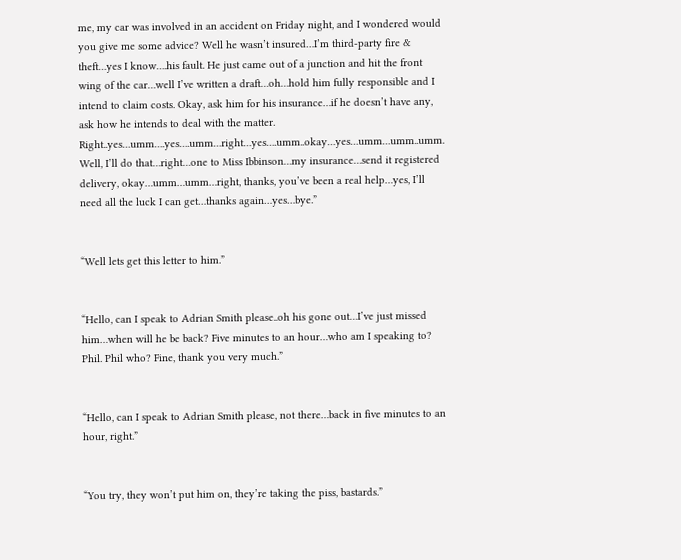me, my car was involved in an accident on Friday night, and I wondered would you give me some advice? Well he wasn’t insured…I’m third-party fire & theft…yes I know….his fault. He just came out of a junction and hit the front wing of the car…well I’ve written a draft…oh…hold him fully responsible and I intend to claim costs. Okay, ask him for his insurance…if he doesn’t have any, ask how he intends to deal with the matter. Right..yes…umm….yes….umm…right…yes….umm..okay…yes…umm…umm..umm. Well, I’ll do that…right…one to Miss Ibbinson…my insurance…send it registered delivery, okay…umm…umm…right, thanks, you’ve been a real help…yes, I’ll need all the luck I can get…thanks again…yes…bye.”


“Well lets get this letter to him.”


“Hello, can I speak to Adrian Smith please..oh his gone out…I’ve just missed him…when will he be back? Five minutes to an hour…who am I speaking to? Phil. Phil who? Fine, thank you very much.”


“Hello, can I speak to Adrian Smith please, not there…back in five minutes to an hour, right.”


“You try, they won’t put him on, they’re taking the piss, bastards.”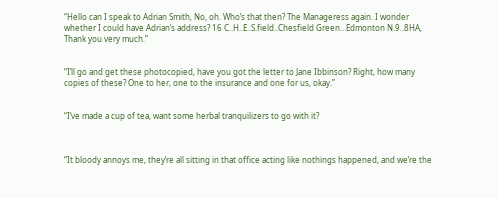“Hello can I speak to Adrian Smith, No, oh. Who’s that then? The Manageress again. I wonder whether I could have Adrian’s address? 16 C..H..E..S.field..Chesfield Green…Edmonton N.9..8HA, Thank you very much.”


“I’ll go and get these photocopied, have you got the letter to Jane Ibbinson? Right, how many copies of these? One to her, one to the insurance and one for us, okay.”


“I’ve made a cup of tea, want some herbal tranquilizers to go with it?



“It bloody annoys me, they’re all sitting in that office acting like nothings happened, and we’re the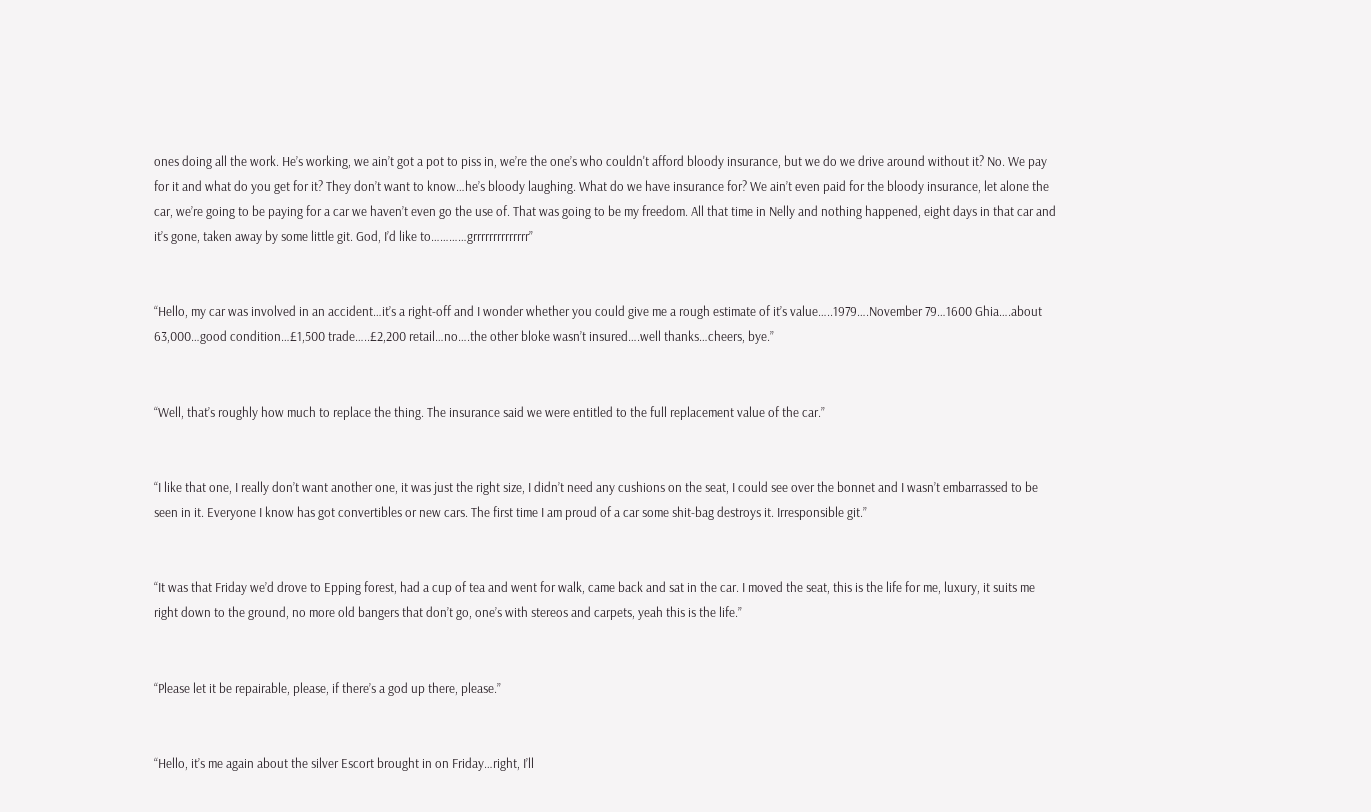ones doing all the work. He’s working, we ain’t got a pot to piss in, we’re the one’s who couldn't afford bloody insurance, but we do we drive around without it? No. We pay for it and what do you get for it? They don’t want to know…he’s bloody laughing. What do we have insurance for? We ain’t even paid for the bloody insurance, let alone the car, we’re going to be paying for a car we haven’t even go the use of. That was going to be my freedom. All that time in Nelly and nothing happened, eight days in that car and it’s gone, taken away by some little git. God, I’d like to…………grrrrrrrrrrrrrr”


“Hello, my car was involved in an accident…it’s a right-off and I wonder whether you could give me a rough estimate of it’s value…..1979….November 79…1600 Ghia….about 63,000…good condition…£1,500 trade…..£2,200 retail…no….the other bloke wasn’t insured….well thanks…cheers, bye.”


“Well, that’s roughly how much to replace the thing. The insurance said we were entitled to the full replacement value of the car.”


“I like that one, I really don’t want another one, it was just the right size, I didn’t need any cushions on the seat, I could see over the bonnet and I wasn’t embarrassed to be seen in it. Everyone I know has got convertibles or new cars. The first time I am proud of a car some shit-bag destroys it. Irresponsible git.”


“It was that Friday we’d drove to Epping forest, had a cup of tea and went for walk, came back and sat in the car. I moved the seat, this is the life for me, luxury, it suits me right down to the ground, no more old bangers that don’t go, one’s with stereos and carpets, yeah this is the life.”


“Please let it be repairable, please, if there’s a god up there, please.”


“Hello, it’s me again about the silver Escort brought in on Friday…right, I’ll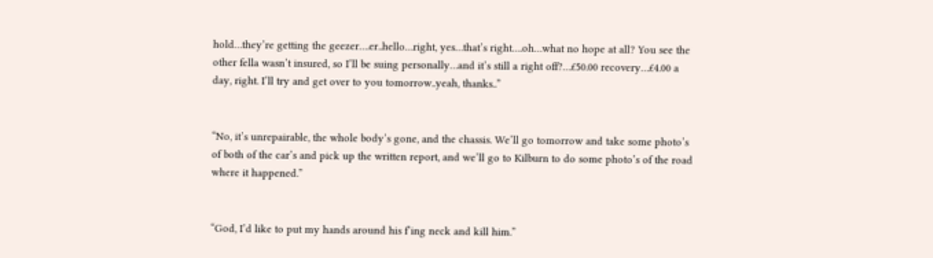hold…they’re getting the geezer….er..hello…right, yes…that’s right….oh…what no hope at all? You see the other fella wasn’t insured, so I’ll be suing personally…and it’s still a right off?…£50.00 recovery…£4.00 a day, right. I’ll try and get over to you tomorrow..yeah, thanks..”


“No, it’s unrepairable, the whole body’s gone, and the chassis. We’ll go tomorrow and take some photo’s of both of the car’s and pick up the written report, and we’ll go to Kilburn to do some photo’s of the road where it happened.”


“God, I’d like to put my hands around his f’ing neck and kill him.”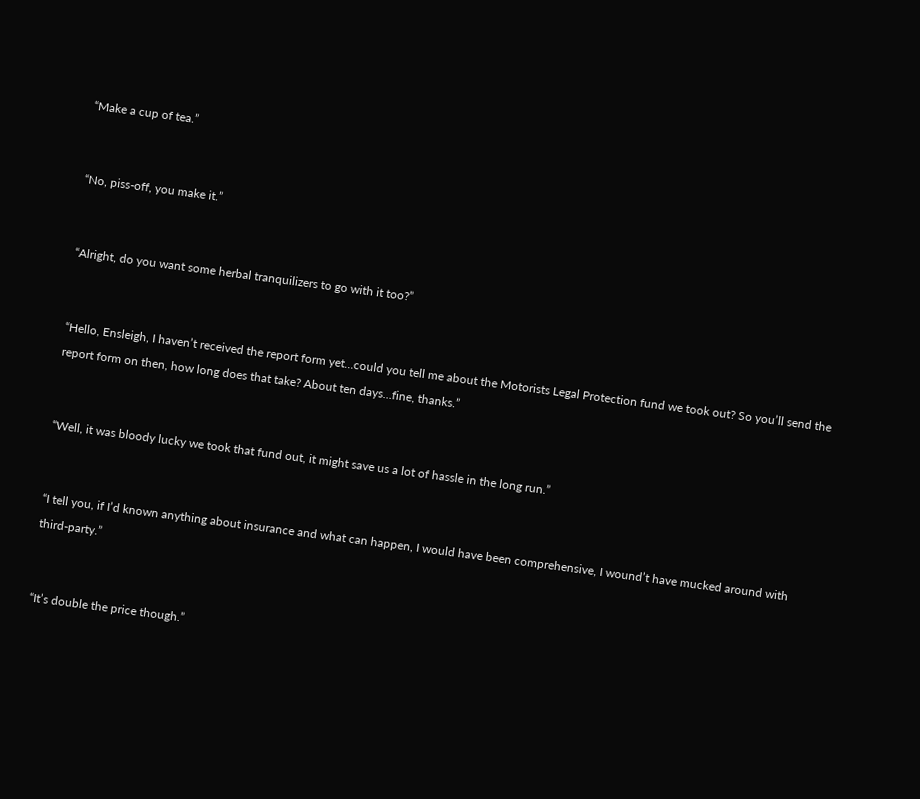“Make a cup of tea.”


“No, piss-off, you make it.”


“Alright, do you want some herbal tranquilizers to go with it too?”


“Hello, Ensleigh, I haven’t received the report form yet…could you tell me about the Motorists Legal Protection fund we took out? So you’ll send the report form on then, how long does that take? About ten days…fine, thanks.”


“Well, it was bloody lucky we took that fund out, it might save us a lot of hassle in the long run.”


“I tell you, if I’d known anything about insurance and what can happen, I would have been comprehensive, I wound’t have mucked around with third-party.”


“It’s double the price though.”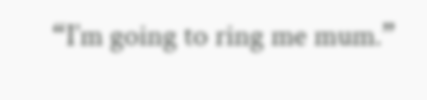“I’m going to ring me mum.”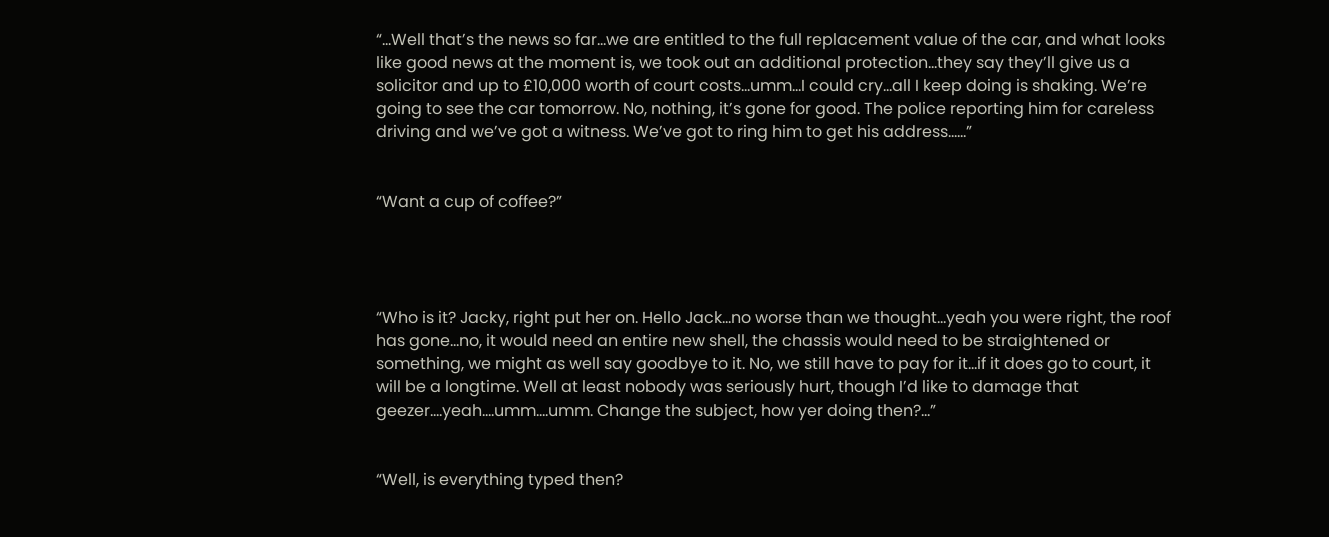“…Well that’s the news so far…we are entitled to the full replacement value of the car, and what looks like good news at the moment is, we took out an additional protection…they say they’ll give us a solicitor and up to £10,000 worth of court costs…umm…I could cry…all I keep doing is shaking. We’re going to see the car tomorrow. No, nothing, it’s gone for good. The police reporting him for careless driving and we’ve got a witness. We’ve got to ring him to get his address……”


“Want a cup of coffee?”




“Who is it? Jacky, right put her on. Hello Jack…no worse than we thought…yeah you were right, the roof has gone…no, it would need an entire new shell, the chassis would need to be straightened or something, we might as well say goodbye to it. No, we still have to pay for it…if it does go to court, it will be a longtime. Well at least nobody was seriously hurt, though I’d like to damage that geezer….yeah….umm….umm. Change the subject, how yer doing then?…”


“Well, is everything typed then?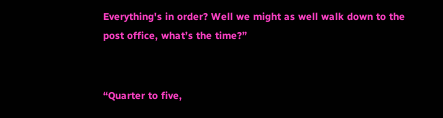Everything's in order? Well we might as well walk down to the post office, what’s the time?”


“Quarter to five,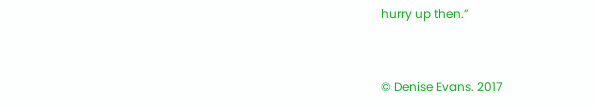hurry up then.”


© Denise Evans. 2017